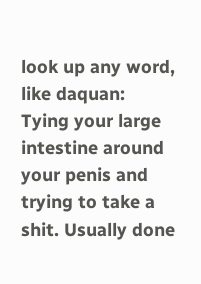look up any word, like daquan:
Tying your large intestine around your penis and trying to take a shit. Usually done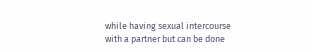while having sexual intercourse with a partner but can be done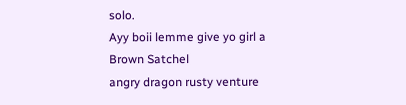solo.
Ayy boii lemme give yo girl a Brown Satchel
angry dragon rusty venture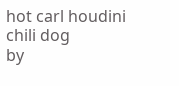hot carl houdini chili dog
by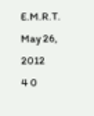E.M.R.T. May 26, 2012
4 0